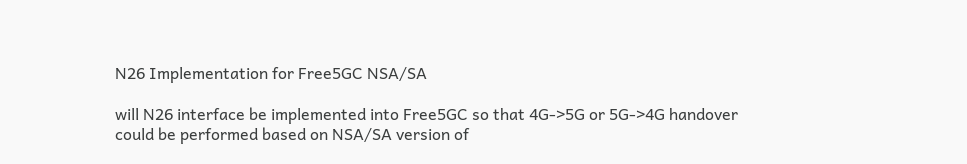N26 Implementation for Free5GC NSA/SA

will N26 interface be implemented into Free5GC so that 4G->5G or 5G->4G handover could be performed based on NSA/SA version of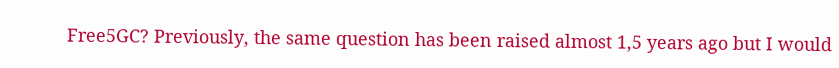Free5GC? Previously, the same question has been raised almost 1,5 years ago but I would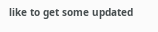like to get some updated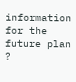information for the future plan ?